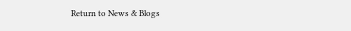Return to News & Blogs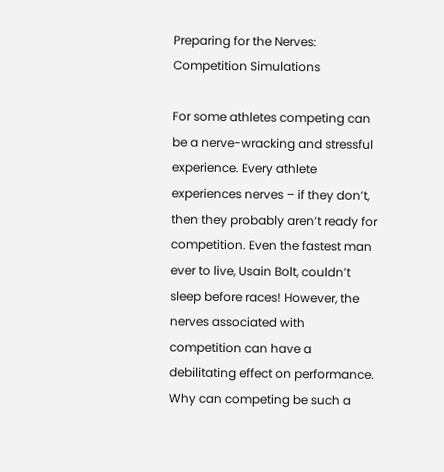Preparing for the Nerves: Competition Simulations

For some athletes competing can be a nerve-wracking and stressful experience. Every athlete experiences nerves – if they don’t, then they probably aren’t ready for competition. Even the fastest man ever to live, Usain Bolt, couldn’t sleep before races! However, the nerves associated with competition can have a debilitating effect on performance. Why can competing be such a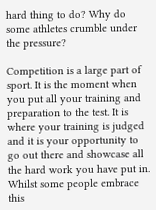hard thing to do? Why do some athletes crumble under the pressure?

Competition is a large part of sport. It is the moment when you put all your training and preparation to the test. It is where your training is judged and it is your opportunity to go out there and showcase all the hard work you have put in. Whilst some people embrace this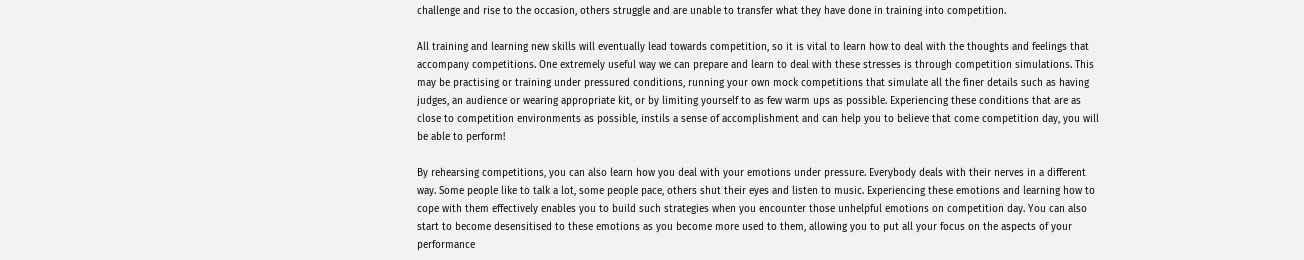challenge and rise to the occasion, others struggle and are unable to transfer what they have done in training into competition.

All training and learning new skills will eventually lead towards competition, so it is vital to learn how to deal with the thoughts and feelings that accompany competitions. One extremely useful way we can prepare and learn to deal with these stresses is through competition simulations. This may be practising or training under pressured conditions, running your own mock competitions that simulate all the finer details such as having judges, an audience or wearing appropriate kit, or by limiting yourself to as few warm ups as possible. Experiencing these conditions that are as close to competition environments as possible, instils a sense of accomplishment and can help you to believe that come competition day, you will be able to perform!

By rehearsing competitions, you can also learn how you deal with your emotions under pressure. Everybody deals with their nerves in a different way. Some people like to talk a lot, some people pace, others shut their eyes and listen to music. Experiencing these emotions and learning how to cope with them effectively enables you to build such strategies when you encounter those unhelpful emotions on competition day. You can also start to become desensitised to these emotions as you become more used to them, allowing you to put all your focus on the aspects of your performance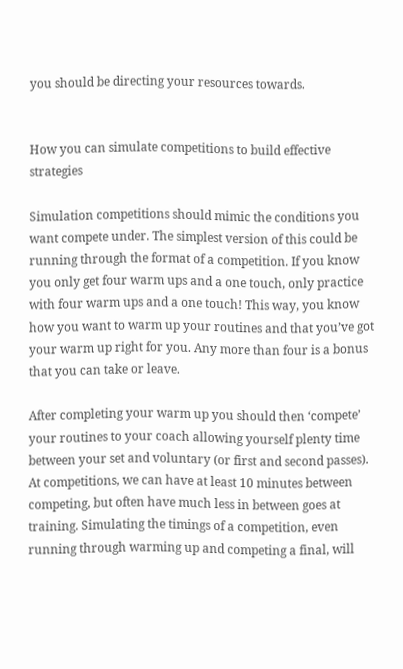you should be directing your resources towards.


How you can simulate competitions to build effective strategies

Simulation competitions should mimic the conditions you want compete under. The simplest version of this could be running through the format of a competition. If you know you only get four warm ups and a one touch, only practice with four warm ups and a one touch! This way, you know how you want to warm up your routines and that you’ve got your warm up right for you. Any more than four is a bonus that you can take or leave.

After completing your warm up you should then ‘compete’ your routines to your coach allowing yourself plenty time between your set and voluntary (or first and second passes). At competitions, we can have at least 10 minutes between competing, but often have much less in between goes at training. Simulating the timings of a competition, even running through warming up and competing a final, will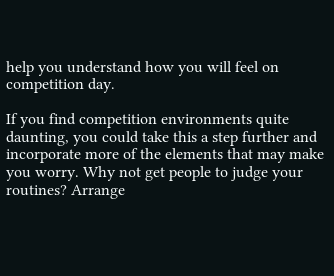help you understand how you will feel on competition day.

If you find competition environments quite daunting, you could take this a step further and incorporate more of the elements that may make you worry. Why not get people to judge your routines? Arrange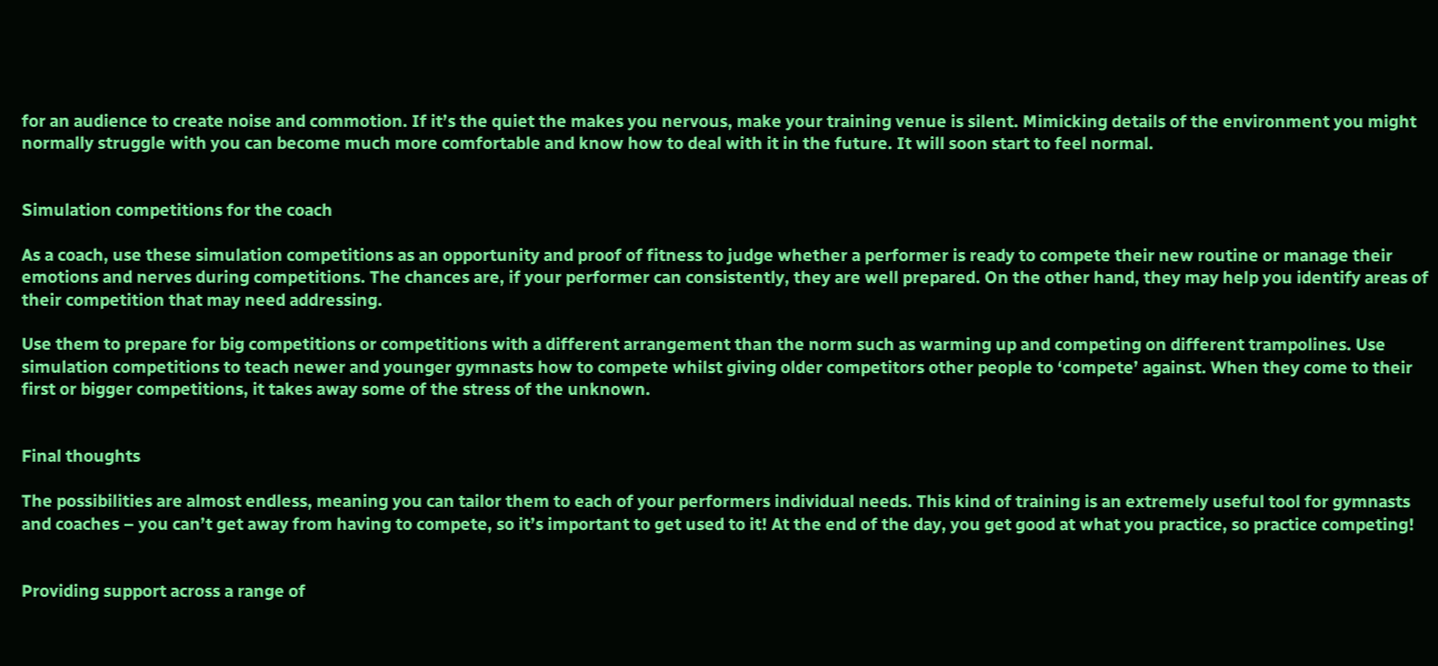for an audience to create noise and commotion. If it’s the quiet the makes you nervous, make your training venue is silent. Mimicking details of the environment you might normally struggle with you can become much more comfortable and know how to deal with it in the future. It will soon start to feel normal.


Simulation competitions for the coach

As a coach, use these simulation competitions as an opportunity and proof of fitness to judge whether a performer is ready to compete their new routine or manage their emotions and nerves during competitions. The chances are, if your performer can consistently, they are well prepared. On the other hand, they may help you identify areas of their competition that may need addressing.

Use them to prepare for big competitions or competitions with a different arrangement than the norm such as warming up and competing on different trampolines. Use simulation competitions to teach newer and younger gymnasts how to compete whilst giving older competitors other people to ‘compete’ against. When they come to their first or bigger competitions, it takes away some of the stress of the unknown.


Final thoughts

The possibilities are almost endless, meaning you can tailor them to each of your performers individual needs. This kind of training is an extremely useful tool for gymnasts and coaches – you can’t get away from having to compete, so it’s important to get used to it! At the end of the day, you get good at what you practice, so practice competing!


Providing support across a range of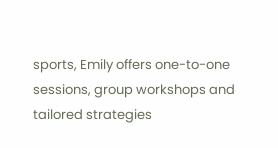sports, Emily offers one-to-one sessions, group workshops and tailored strategies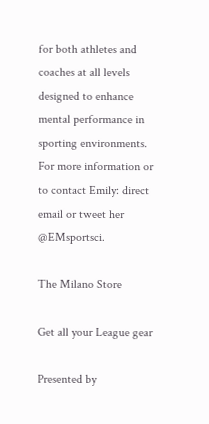for both athletes and coaches at all levels designed to enhance mental performance in sporting environments. For more information or to contact Emily: direct email or tweet her @EMsportsci.

The Milano Store

Get all your League gear

Presented by